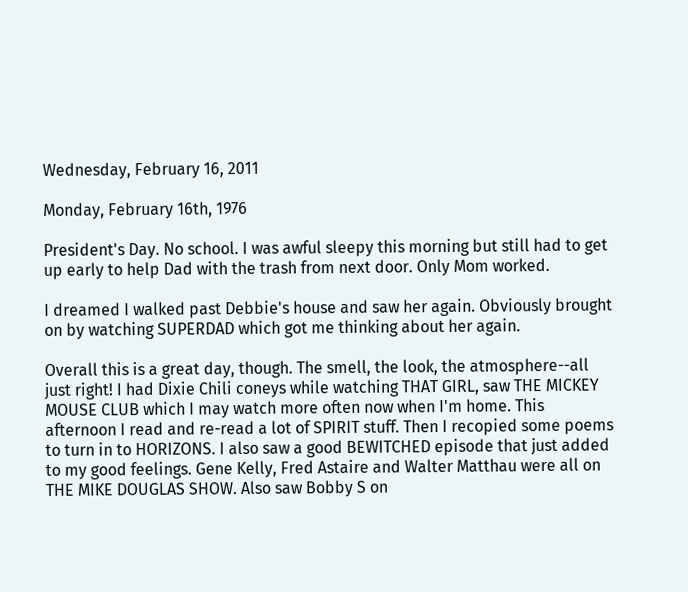Wednesday, February 16, 2011

Monday, February 16th, 1976

President's Day. No school. I was awful sleepy this morning but still had to get up early to help Dad with the trash from next door. Only Mom worked.

I dreamed I walked past Debbie's house and saw her again. Obviously brought on by watching SUPERDAD which got me thinking about her again.

Overall this is a great day, though. The smell, the look, the atmosphere--all just right! I had Dixie Chili coneys while watching THAT GIRL, saw THE MICKEY MOUSE CLUB which I may watch more often now when I'm home. This afternoon I read and re-read a lot of SPIRIT stuff. Then I recopied some poems to turn in to HORIZONS. I also saw a good BEWITCHED episode that just added to my good feelings. Gene Kelly, Fred Astaire and Walter Matthau were all on THE MIKE DOUGLAS SHOW. Also saw Bobby S on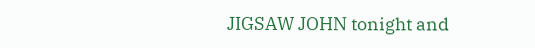JIGSAW JOHN tonight and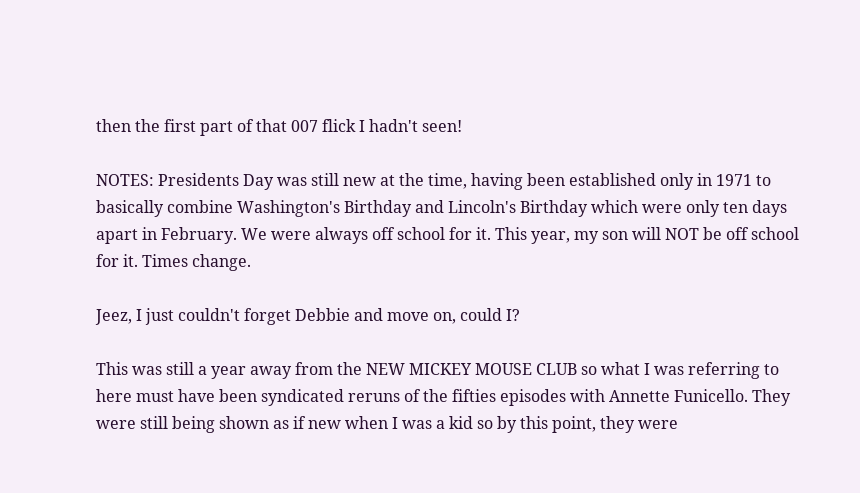then the first part of that 007 flick I hadn't seen!

NOTES: Presidents Day was still new at the time, having been established only in 1971 to basically combine Washington's Birthday and Lincoln's Birthday which were only ten days apart in February. We were always off school for it. This year, my son will NOT be off school for it. Times change.

Jeez, I just couldn't forget Debbie and move on, could I?

This was still a year away from the NEW MICKEY MOUSE CLUB so what I was referring to here must have been syndicated reruns of the fifties episodes with Annette Funicello. They were still being shown as if new when I was a kid so by this point, they were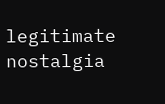legitimate nostalgia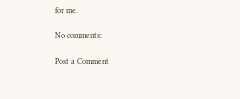for me.

No comments:

Post a Comment